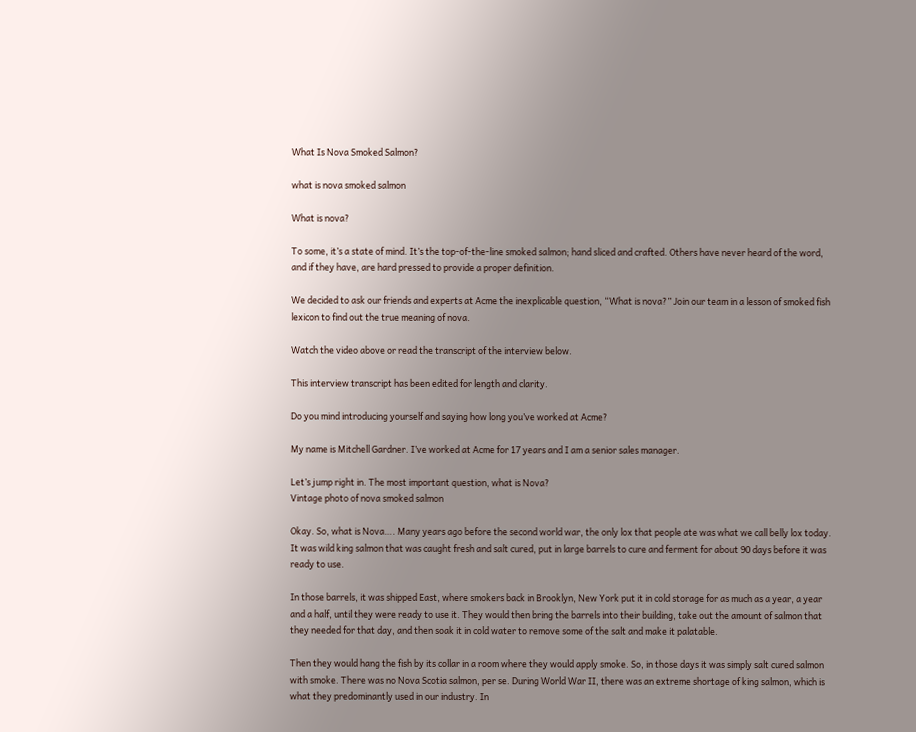What Is Nova Smoked Salmon?

what is nova smoked salmon

What is nova?

To some, it’s a state of mind. It’s the top-of-the-line smoked salmon; hand sliced and crafted. Others have never heard of the word, and if they have, are hard pressed to provide a proper definition.

We decided to ask our friends and experts at Acme the inexplicable question, “What is nova?” Join our team in a lesson of smoked fish lexicon to find out the true meaning of nova.

Watch the video above or read the transcript of the interview below.

This interview transcript has been edited for length and clarity.

Do you mind introducing yourself and saying how long you’ve worked at Acme?

My name is Mitchell Gardner. I’ve worked at Acme for 17 years and I am a senior sales manager.

Let’s jump right in. The most important question, what is Nova?
Vintage photo of nova smoked salmon

Okay. So, what is Nova…. Many years ago before the second world war, the only lox that people ate was what we call belly lox today. It was wild king salmon that was caught fresh and salt cured, put in large barrels to cure and ferment for about 90 days before it was ready to use.

In those barrels, it was shipped East, where smokers back in Brooklyn, New York put it in cold storage for as much as a year, a year and a half, until they were ready to use it. They would then bring the barrels into their building, take out the amount of salmon that they needed for that day, and then soak it in cold water to remove some of the salt and make it palatable.

Then they would hang the fish by its collar in a room where they would apply smoke. So, in those days it was simply salt cured salmon with smoke. There was no Nova Scotia salmon, per se. During World War II, there was an extreme shortage of king salmon, which is what they predominantly used in our industry. In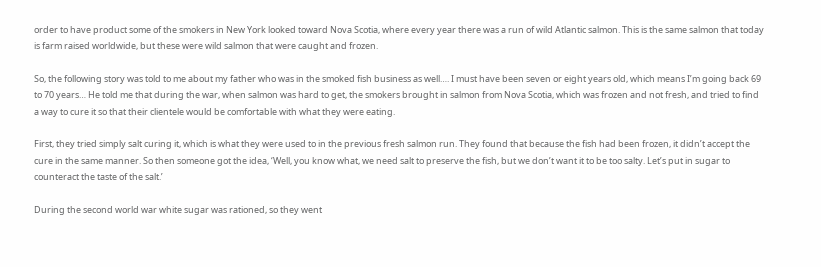order to have product some of the smokers in New York looked toward Nova Scotia, where every year there was a run of wild Atlantic salmon. This is the same salmon that today is farm raised worldwide, but these were wild salmon that were caught and frozen.

So, the following story was told to me about my father who was in the smoked fish business as well…. I must have been seven or eight years old, which means I’m going back 69 to 70 years… He told me that during the war, when salmon was hard to get, the smokers brought in salmon from Nova Scotia, which was frozen and not fresh, and tried to find a way to cure it so that their clientele would be comfortable with what they were eating.

First, they tried simply salt curing it, which is what they were used to in the previous fresh salmon run. They found that because the fish had been frozen, it didn’t accept the cure in the same manner. So then someone got the idea, ‘Well, you know what, we need salt to preserve the fish, but we don’t want it to be too salty. Let’s put in sugar to counteract the taste of the salt.’

During the second world war white sugar was rationed, so they went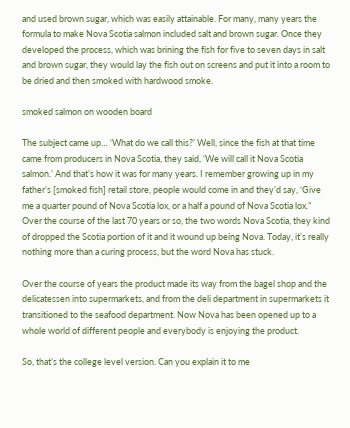and used brown sugar, which was easily attainable. For many, many years the formula to make Nova Scotia salmon included salt and brown sugar. Once they developed the process, which was brining the fish for five to seven days in salt and brown sugar, they would lay the fish out on screens and put it into a room to be dried and then smoked with hardwood smoke.

smoked salmon on wooden board

The subject came up… ‘What do we call this?’ Well, since the fish at that time came from producers in Nova Scotia, they said, ‘We will call it Nova Scotia salmon.’ And that’s how it was for many years. I remember growing up in my father’s [smoked fish] retail store, people would come in and they’d say, ‘Give me a quarter pound of Nova Scotia lox, or a half a pound of Nova Scotia lox.” Over the course of the last 70 years or so, the two words Nova Scotia, they kind of dropped the Scotia portion of it and it wound up being Nova. Today, it’s really nothing more than a curing process, but the word Nova has stuck.

Over the course of years the product made its way from the bagel shop and the delicatessen into supermarkets, and from the deli department in supermarkets it transitioned to the seafood department. Now Nova has been opened up to a whole world of different people and everybody is enjoying the product.

So, that’s the college level version. Can you explain it to me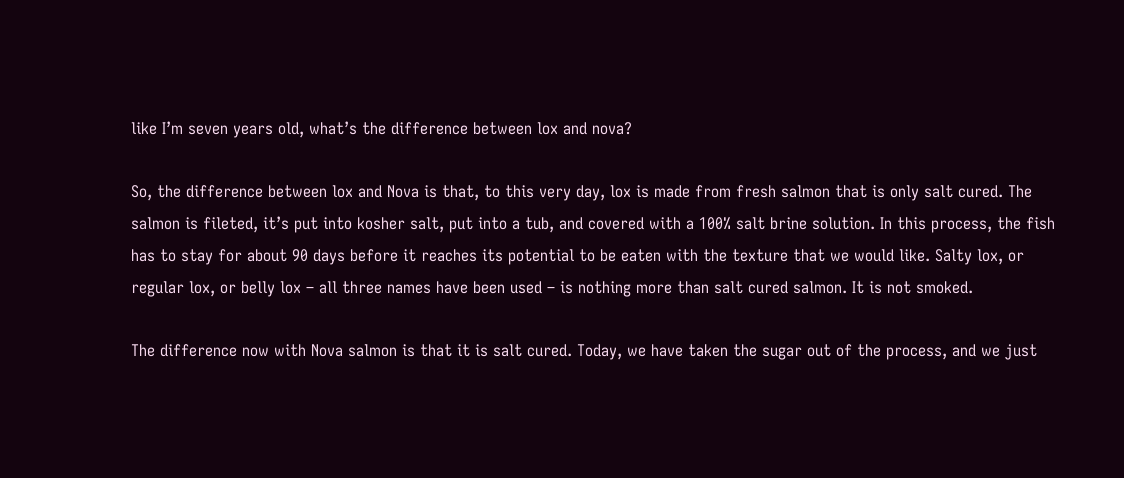like I’m seven years old, what’s the difference between lox and nova?

So, the difference between lox and Nova is that, to this very day, lox is made from fresh salmon that is only salt cured. The salmon is fileted, it’s put into kosher salt, put into a tub, and covered with a 100% salt brine solution. In this process, the fish has to stay for about 90 days before it reaches its potential to be eaten with the texture that we would like. Salty lox, or regular lox, or belly lox – all three names have been used – is nothing more than salt cured salmon. It is not smoked.

The difference now with Nova salmon is that it is salt cured. Today, we have taken the sugar out of the process, and we just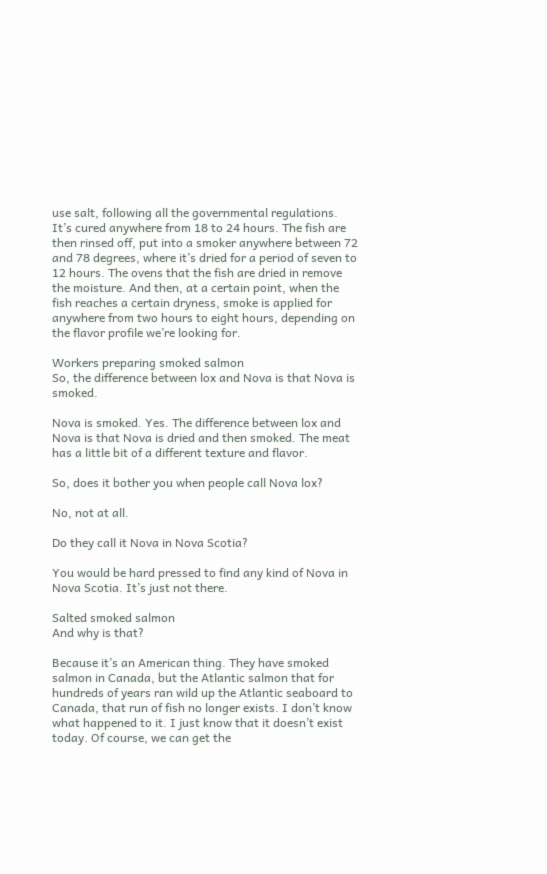use salt, following all the governmental regulations. It’s cured anywhere from 18 to 24 hours. The fish are then rinsed off, put into a smoker anywhere between 72 and 78 degrees, where it’s dried for a period of seven to 12 hours. The ovens that the fish are dried in remove the moisture. And then, at a certain point, when the fish reaches a certain dryness, smoke is applied for anywhere from two hours to eight hours, depending on the flavor profile we’re looking for.

Workers preparing smoked salmon
So, the difference between lox and Nova is that Nova is smoked.

Nova is smoked. Yes. The difference between lox and Nova is that Nova is dried and then smoked. The meat has a little bit of a different texture and flavor.

So, does it bother you when people call Nova lox?

No, not at all.

Do they call it Nova in Nova Scotia?

You would be hard pressed to find any kind of Nova in Nova Scotia. It’s just not there.

Salted smoked salmon
And why is that?

Because it’s an American thing. They have smoked salmon in Canada, but the Atlantic salmon that for hundreds of years ran wild up the Atlantic seaboard to Canada, that run of fish no longer exists. I don’t know what happened to it. I just know that it doesn’t exist today. Of course, we can get the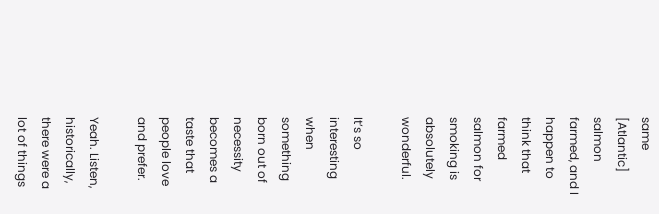same [Atlantic] salmon farmed, and I happen to think that farmed salmon for smoking is absolutely wonderful.

It’s so interesting when something born out of necessity becomes a taste that people love and prefer.

Yeah. Listen, historically, there were a lot of things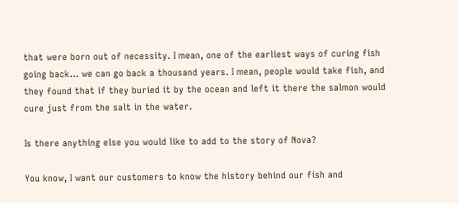that were born out of necessity. I mean, one of the earliest ways of curing fish going back… we can go back a thousand years. I mean, people would take fish, and they found that if they buried it by the ocean and left it there the salmon would cure just from the salt in the water.

Is there anything else you would like to add to the story of Nova?

You know, I want our customers to know the history behind our fish and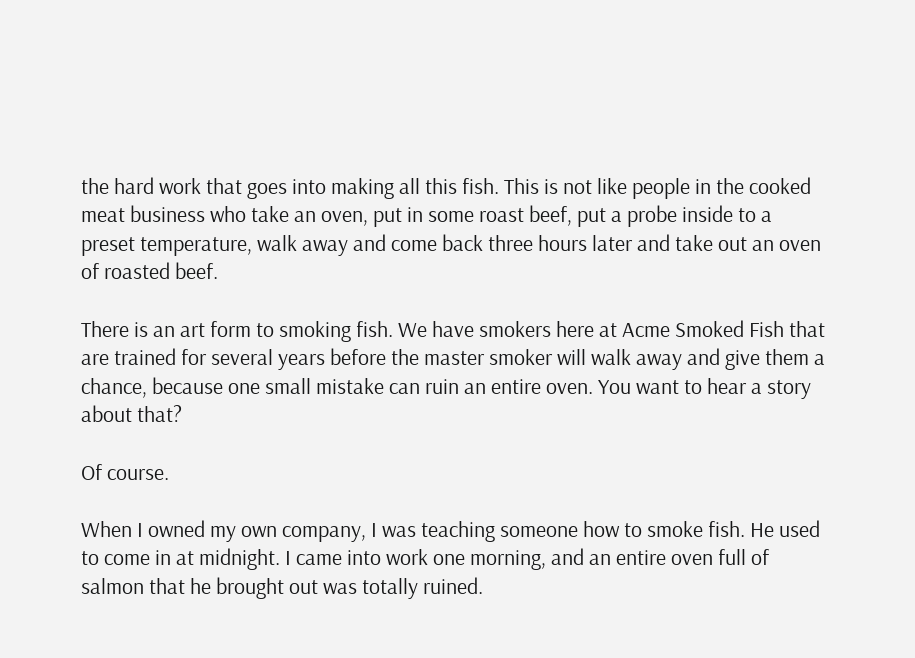the hard work that goes into making all this fish. This is not like people in the cooked meat business who take an oven, put in some roast beef, put a probe inside to a preset temperature, walk away and come back three hours later and take out an oven of roasted beef.

There is an art form to smoking fish. We have smokers here at Acme Smoked Fish that are trained for several years before the master smoker will walk away and give them a chance, because one small mistake can ruin an entire oven. You want to hear a story about that?

Of course.

When I owned my own company, I was teaching someone how to smoke fish. He used to come in at midnight. I came into work one morning, and an entire oven full of salmon that he brought out was totally ruined.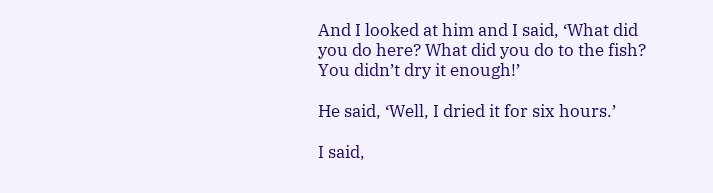And I looked at him and I said, ‘What did you do here? What did you do to the fish? You didn’t dry it enough!’

He said, ‘Well, I dried it for six hours.’

I said,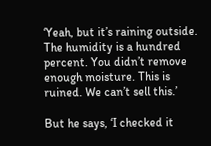‘Yeah, but it’s raining outside. The humidity is a hundred percent. You didn’t remove enough moisture. This is ruined. We can’t sell this.’

But he says, ‘I checked it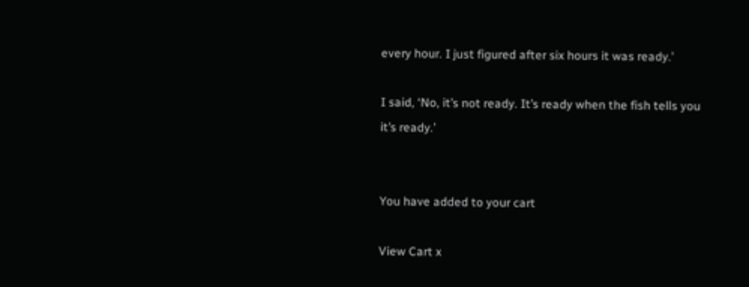every hour. I just figured after six hours it was ready.’

I said, ‘No, it’s not ready. It’s ready when the fish tells you it’s ready.’


You have added to your cart

View Cart x